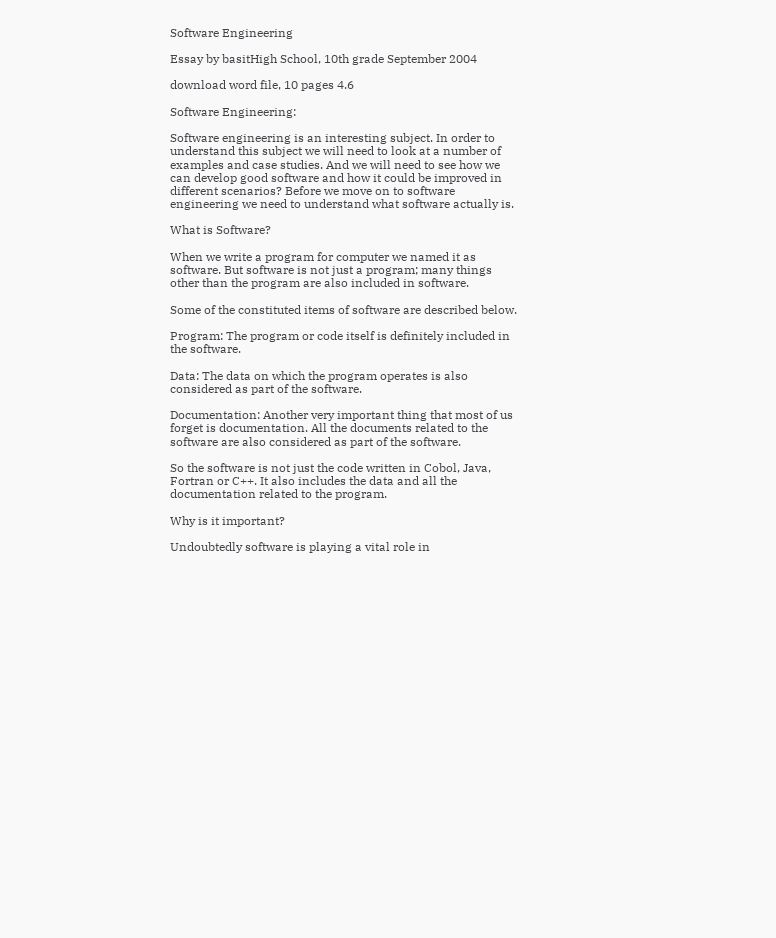Software Engineering

Essay by basitHigh School, 10th grade September 2004

download word file, 10 pages 4.6

Software Engineering:

Software engineering is an interesting subject. In order to understand this subject we will need to look at a number of examples and case studies. And we will need to see how we can develop good software and how it could be improved in different scenarios? Before we move on to software engineering we need to understand what software actually is.

What is Software?

When we write a program for computer we named it as software. But software is not just a program; many things other than the program are also included in software.

Some of the constituted items of software are described below.

Program: The program or code itself is definitely included in the software.

Data: The data on which the program operates is also considered as part of the software.

Documentation: Another very important thing that most of us forget is documentation. All the documents related to the software are also considered as part of the software.

So the software is not just the code written in Cobol, Java, Fortran or C++. It also includes the data and all the documentation related to the program.

Why is it important?

Undoubtedly software is playing a vital role in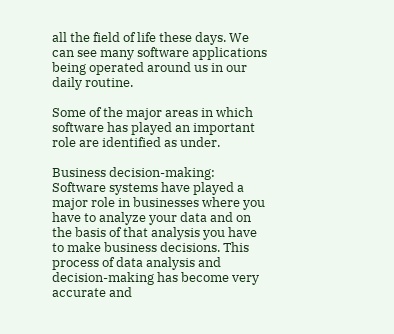all the field of life these days. We can see many software applications being operated around us in our daily routine.

Some of the major areas in which software has played an important role are identified as under.

Business decision-making: Software systems have played a major role in businesses where you have to analyze your data and on the basis of that analysis you have to make business decisions. This process of data analysis and decision-making has become very accurate and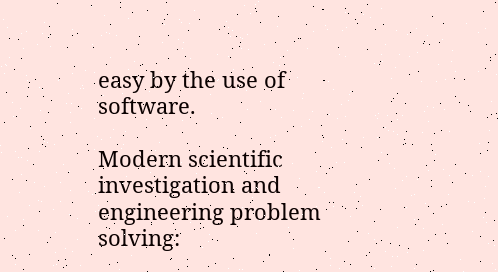easy by the use of software.

Modern scientific investigation and engineering problem solving: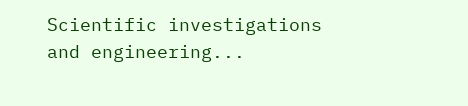Scientific investigations and engineering...